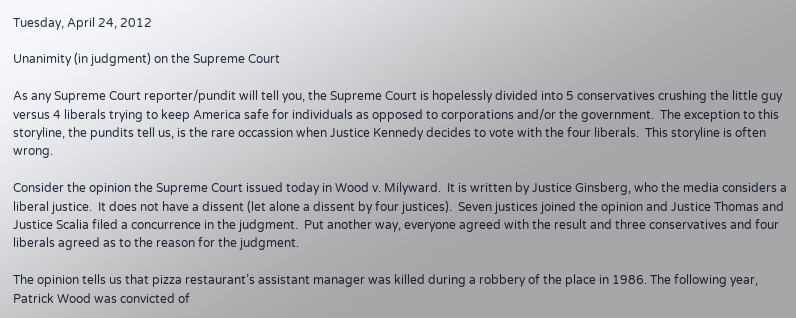Tuesday, April 24, 2012

Unanimity (in judgment) on the Supreme Court

As any Supreme Court reporter/pundit will tell you, the Supreme Court is hopelessly divided into 5 conservatives crushing the little guy versus 4 liberals trying to keep America safe for individuals as opposed to corporations and/or the government.  The exception to this storyline, the pundits tell us, is the rare occassion when Justice Kennedy decides to vote with the four liberals.  This storyline is often wrong.

Consider the opinion the Supreme Court issued today in Wood v. Milyward.  It is written by Justice Ginsberg, who the media considers a liberal justice.  It does not have a dissent (let alone a dissent by four justices).  Seven justices joined the opinion and Justice Thomas and Justice Scalia filed a concurrence in the judgment.  Put another way, everyone agreed with the result and three conservatives and four liberals agreed as to the reason for the judgment.

The opinion tells us that pizza restaurant’s assistant manager was killed during a robbery of the place in 1986. The following year, Patrick Wood was convicted of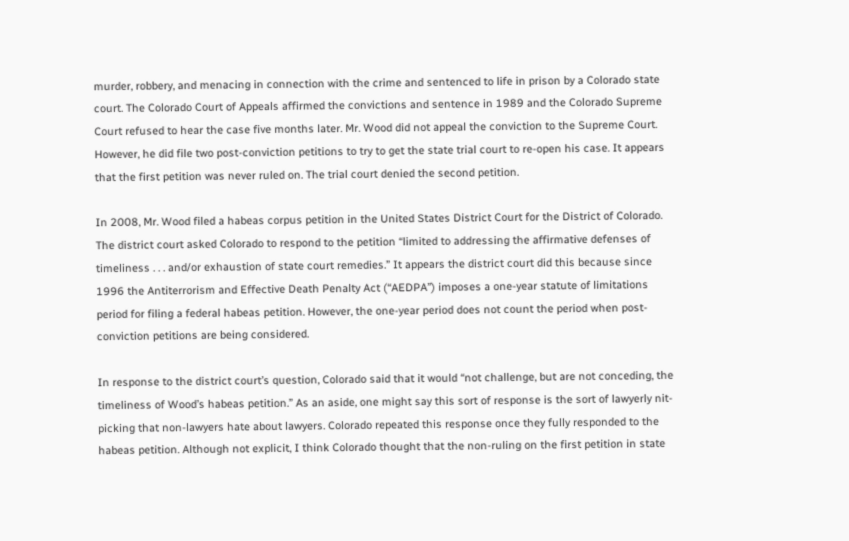murder, robbery, and menacing in connection with the crime and sentenced to life in prison by a Colorado state court. The Colorado Court of Appeals affirmed the convictions and sentence in 1989 and the Colorado Supreme Court refused to hear the case five months later. Mr. Wood did not appeal the conviction to the Supreme Court. However, he did file two post-conviction petitions to try to get the state trial court to re-open his case. It appears that the first petition was never ruled on. The trial court denied the second petition.

In 2008, Mr. Wood filed a habeas corpus petition in the United States District Court for the District of Colorado. The district court asked Colorado to respond to the petition “limited to addressing the affirmative defenses of timeliness . . . and/or exhaustion of state court remedies.” It appears the district court did this because since 1996 the Antiterrorism and Effective Death Penalty Act (“AEDPA”) imposes a one-year statute of limitations period for filing a federal habeas petition. However, the one-year period does not count the period when post-conviction petitions are being considered.

In response to the district court’s question, Colorado said that it would “not challenge, but are not conceding, the timeliness of Wood’s habeas petition.” As an aside, one might say this sort of response is the sort of lawyerly nit-picking that non-lawyers hate about lawyers. Colorado repeated this response once they fully responded to the habeas petition. Although not explicit, I think Colorado thought that the non-ruling on the first petition in state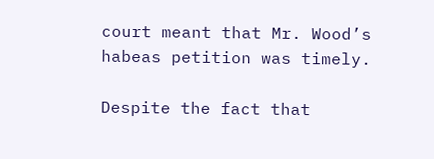court meant that Mr. Wood’s habeas petition was timely.

Despite the fact that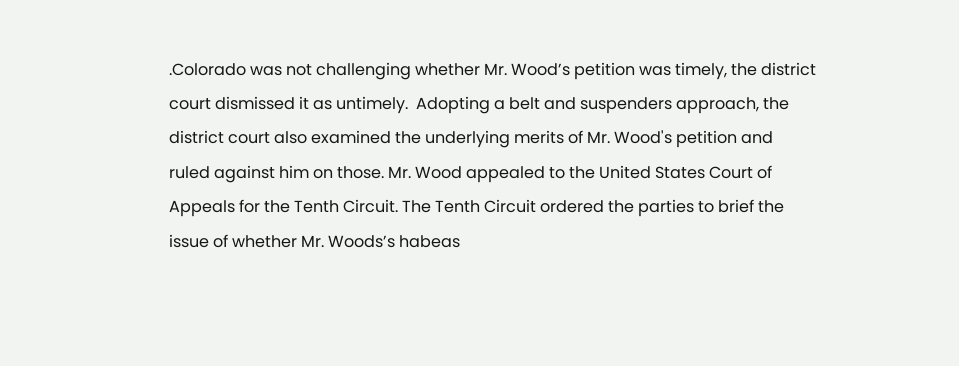.Colorado was not challenging whether Mr. Wood’s petition was timely, the district court dismissed it as untimely.  Adopting a belt and suspenders approach, the district court also examined the underlying merits of Mr. Wood's petition and ruled against him on those. Mr. Wood appealed to the United States Court of Appeals for the Tenth Circuit. The Tenth Circuit ordered the parties to brief the issue of whether Mr. Woods’s habeas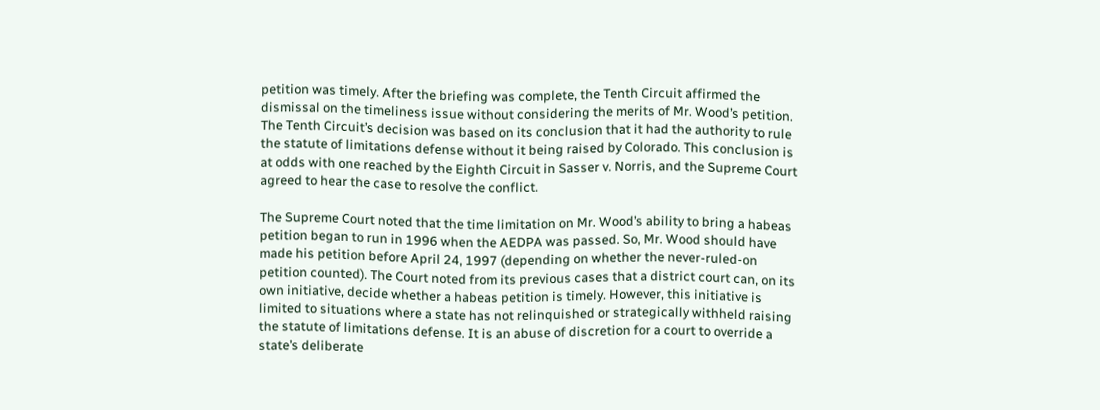petition was timely. After the briefing was complete, the Tenth Circuit affirmed the dismissal on the timeliness issue without considering the merits of Mr. Wood’s petition. The Tenth Circuit’s decision was based on its conclusion that it had the authority to rule the statute of limitations defense without it being raised by Colorado. This conclusion is at odds with one reached by the Eighth Circuit in Sasser v. Norris, and the Supreme Court agreed to hear the case to resolve the conflict.

The Supreme Court noted that the time limitation on Mr. Wood’s ability to bring a habeas petition began to run in 1996 when the AEDPA was passed. So, Mr. Wood should have made his petition before April 24, 1997 (depending on whether the never-ruled-on petition counted). The Court noted from its previous cases that a district court can, on its own initiative, decide whether a habeas petition is timely. However, this initiative is limited to situations where a state has not relinquished or strategically withheld raising the statute of limitations defense. It is an abuse of discretion for a court to override a state’s deliberate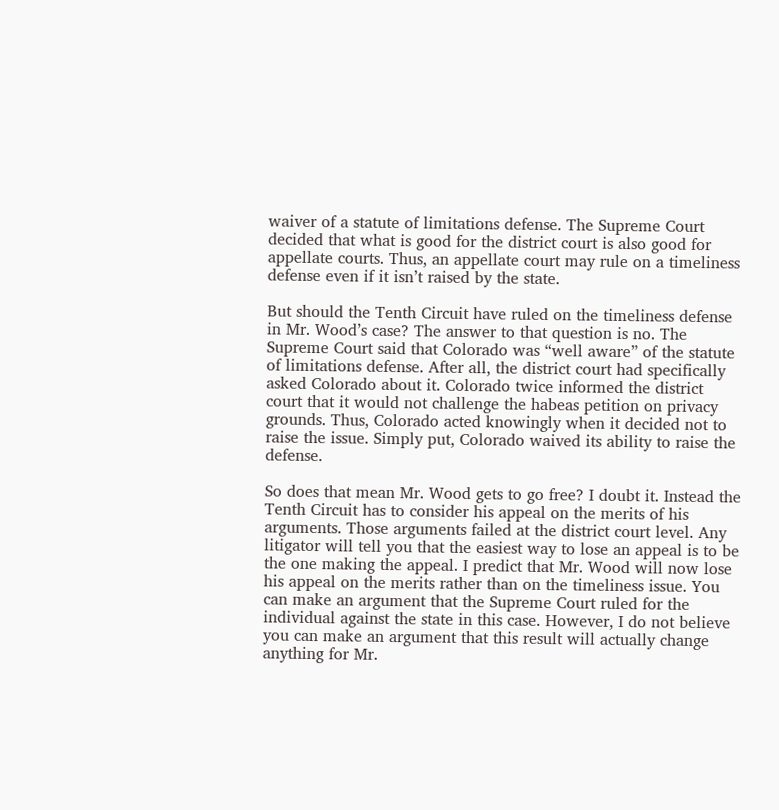waiver of a statute of limitations defense. The Supreme Court decided that what is good for the district court is also good for appellate courts. Thus, an appellate court may rule on a timeliness defense even if it isn’t raised by the state.

But should the Tenth Circuit have ruled on the timeliness defense in Mr. Wood’s case? The answer to that question is no. The Supreme Court said that Colorado was “well aware” of the statute of limitations defense. After all, the district court had specifically asked Colorado about it. Colorado twice informed the district court that it would not challenge the habeas petition on privacy grounds. Thus, Colorado acted knowingly when it decided not to raise the issue. Simply put, Colorado waived its ability to raise the defense.

So does that mean Mr. Wood gets to go free? I doubt it. Instead the Tenth Circuit has to consider his appeal on the merits of his arguments. Those arguments failed at the district court level. Any litigator will tell you that the easiest way to lose an appeal is to be the one making the appeal. I predict that Mr. Wood will now lose his appeal on the merits rather than on the timeliness issue. You can make an argument that the Supreme Court ruled for the individual against the state in this case. However, I do not believe you can make an argument that this result will actually change anything for Mr.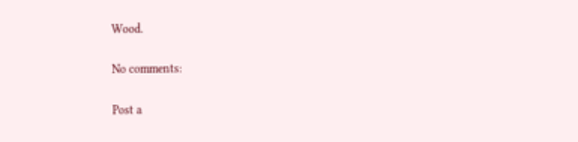Wood.

No comments:

Post a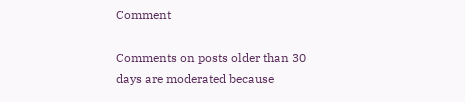Comment

Comments on posts older than 30 days are moderated because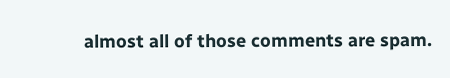almost all of those comments are spam.